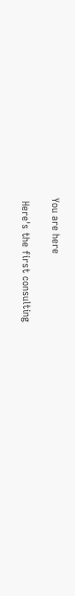You are here

 Here's the first consulting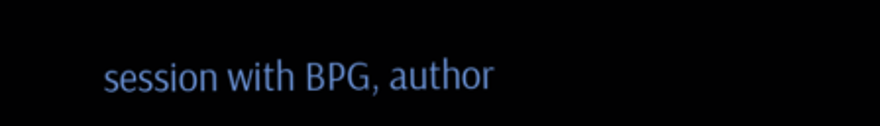session with BPG, author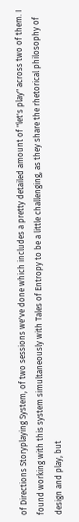of Directions Storyplaying System, of two sessions we've done which includes a pretty detailed amount of "let's play" across two of them. I found working with this system simultaneously with Tales of Entropy to be a little challenging, as they share the rhetorical philosophy of design and play, but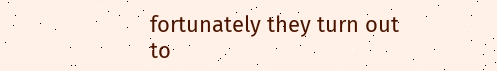fortunately they turn out to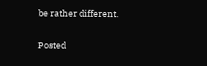be rather different.

Posted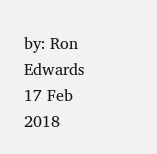by: Ron Edwards
17 Feb 2018